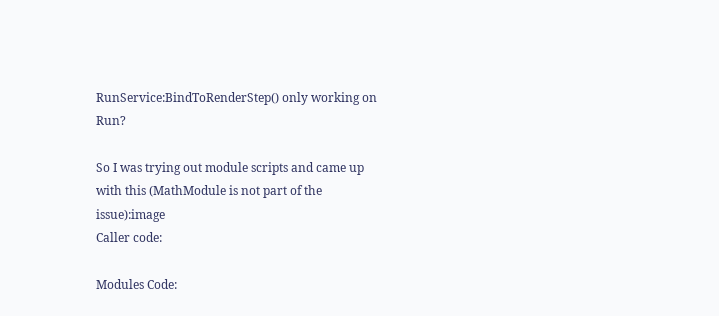RunService:BindToRenderStep() only working on Run?

So I was trying out module scripts and came up with this (MathModule is not part of the issue):image
Caller code:

Modules Code: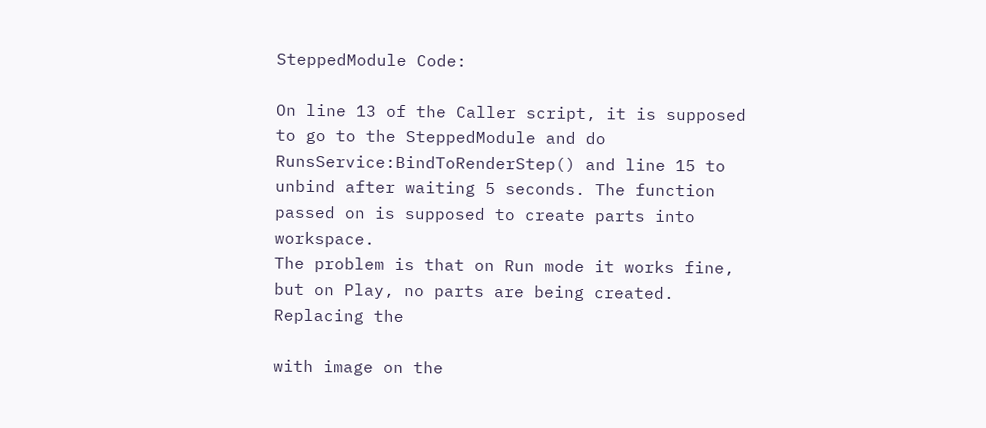SteppedModule Code:

On line 13 of the Caller script, it is supposed to go to the SteppedModule and do RunsService:BindToRenderStep() and line 15 to unbind after waiting 5 seconds. The function passed on is supposed to create parts into workspace.
The problem is that on Run mode it works fine, but on Play, no parts are being created.
Replacing the

with image on the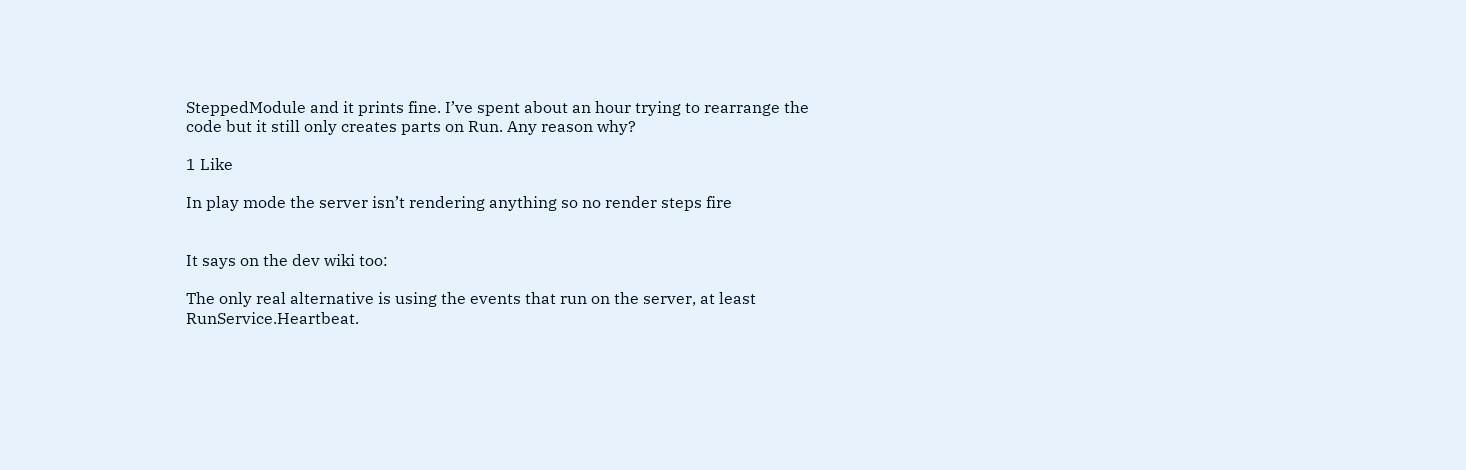SteppedModule and it prints fine. I’ve spent about an hour trying to rearrange the code but it still only creates parts on Run. Any reason why?

1 Like

In play mode the server isn’t rendering anything so no render steps fire


It says on the dev wiki too:

The only real alternative is using the events that run on the server, at least RunService.Heartbeat.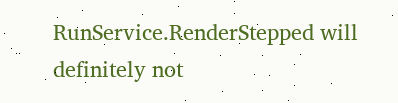RunService.RenderStepped will definitely not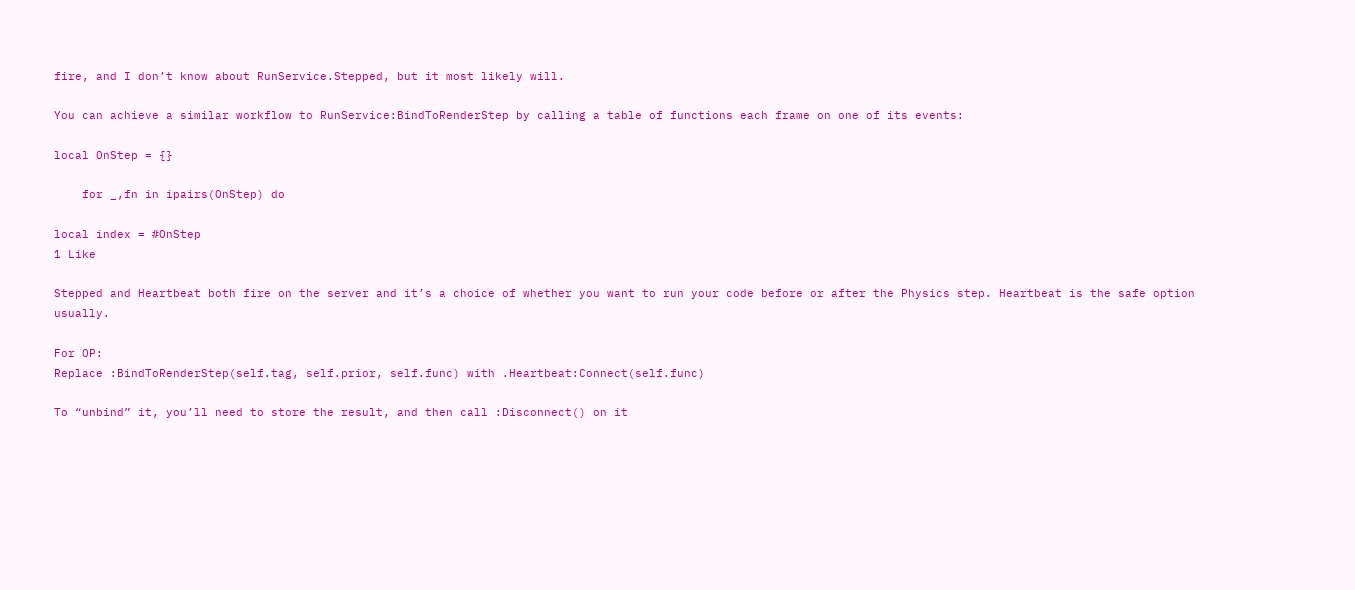fire, and I don’t know about RunService.Stepped, but it most likely will.

You can achieve a similar workflow to RunService:BindToRenderStep by calling a table of functions each frame on one of its events:

local OnStep = {}

    for _,fn in ipairs(OnStep) do

local index = #OnStep
1 Like

Stepped and Heartbeat both fire on the server and it’s a choice of whether you want to run your code before or after the Physics step. Heartbeat is the safe option usually.

For OP:
Replace :BindToRenderStep(self.tag, self.prior, self.func) with .Heartbeat:Connect(self.func)

To “unbind” it, you’ll need to store the result, and then call :Disconnect() on it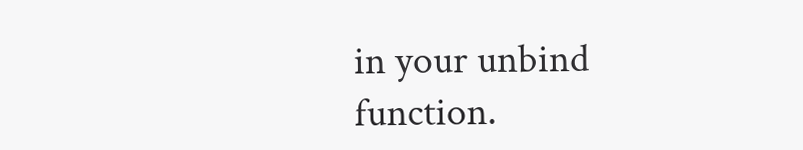in your unbind function.